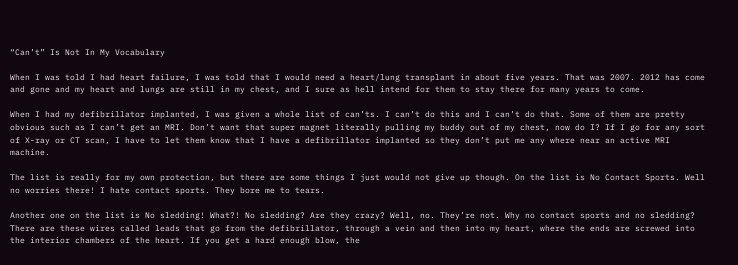“Can’t” Is Not In My Vocabulary

When I was told I had heart failure, I was told that I would need a heart/lung transplant in about five years. That was 2007. 2012 has come and gone and my heart and lungs are still in my chest, and I sure as hell intend for them to stay there for many years to come.

When I had my defibrillator implanted, I was given a whole list of can’ts. I can’t do this and I can’t do that. Some of them are pretty obvious such as I can’t get an MRI. Don’t want that super magnet literally pulling my buddy out of my chest, now do I? If I go for any sort of X-ray or CT scan, I have to let them know that I have a defibrillator implanted so they don’t put me any where near an active MRI machine.

The list is really for my own protection, but there are some things I just would not give up though. On the list is No Contact Sports. Well no worries there! I hate contact sports. They bore me to tears.

Another one on the list is No sledding! What?! No sledding? Are they crazy? Well, no. They’re not. Why no contact sports and no sledding? There are these wires called leads that go from the defibrillator, through a vein and then into my heart, where the ends are screwed into the interior chambers of the heart. If you get a hard enough blow, the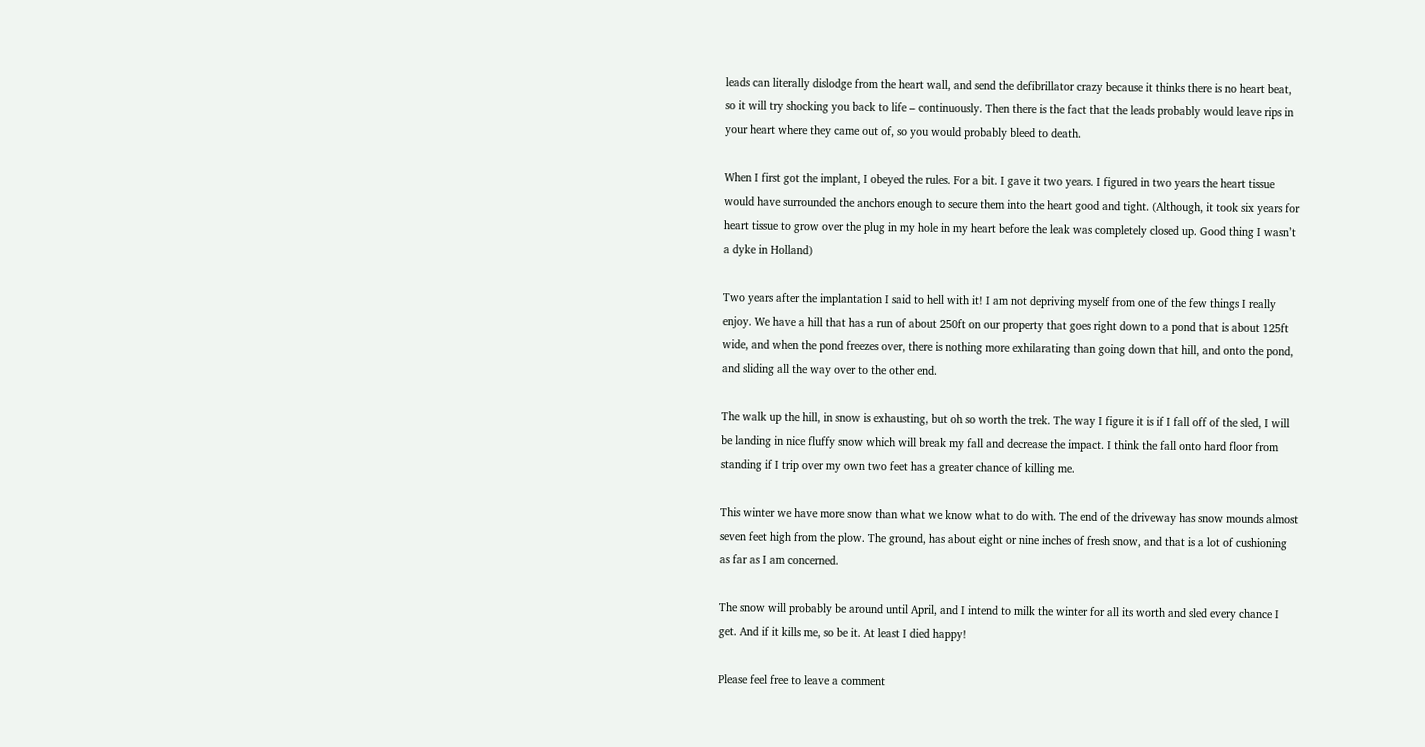leads can literally dislodge from the heart wall, and send the defibrillator crazy because it thinks there is no heart beat, so it will try shocking you back to life – continuously. Then there is the fact that the leads probably would leave rips in your heart where they came out of, so you would probably bleed to death.

When I first got the implant, I obeyed the rules. For a bit. I gave it two years. I figured in two years the heart tissue would have surrounded the anchors enough to secure them into the heart good and tight. (Although, it took six years for heart tissue to grow over the plug in my hole in my heart before the leak was completely closed up. Good thing I wasn’t a dyke in Holland)

Two years after the implantation I said to hell with it! I am not depriving myself from one of the few things I really enjoy. We have a hill that has a run of about 250ft on our property that goes right down to a pond that is about 125ft wide, and when the pond freezes over, there is nothing more exhilarating than going down that hill, and onto the pond, and sliding all the way over to the other end.

The walk up the hill, in snow is exhausting, but oh so worth the trek. The way I figure it is if I fall off of the sled, I will be landing in nice fluffy snow which will break my fall and decrease the impact. I think the fall onto hard floor from standing if I trip over my own two feet has a greater chance of killing me.

This winter we have more snow than what we know what to do with. The end of the driveway has snow mounds almost seven feet high from the plow. The ground, has about eight or nine inches of fresh snow, and that is a lot of cushioning as far as I am concerned.

The snow will probably be around until April, and I intend to milk the winter for all its worth and sled every chance I get. And if it kills me, so be it. At least I died happy!

Please feel free to leave a comment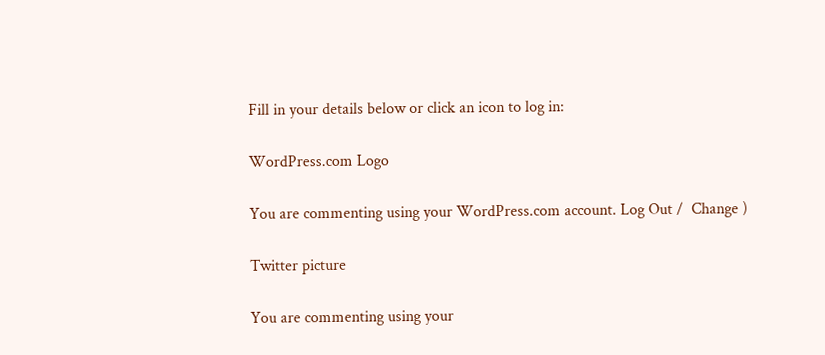Fill in your details below or click an icon to log in:

WordPress.com Logo

You are commenting using your WordPress.com account. Log Out /  Change )

Twitter picture

You are commenting using your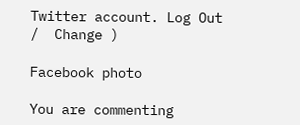Twitter account. Log Out /  Change )

Facebook photo

You are commenting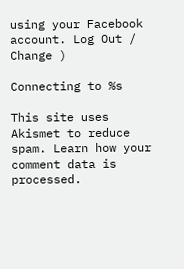using your Facebook account. Log Out /  Change )

Connecting to %s

This site uses Akismet to reduce spam. Learn how your comment data is processed.